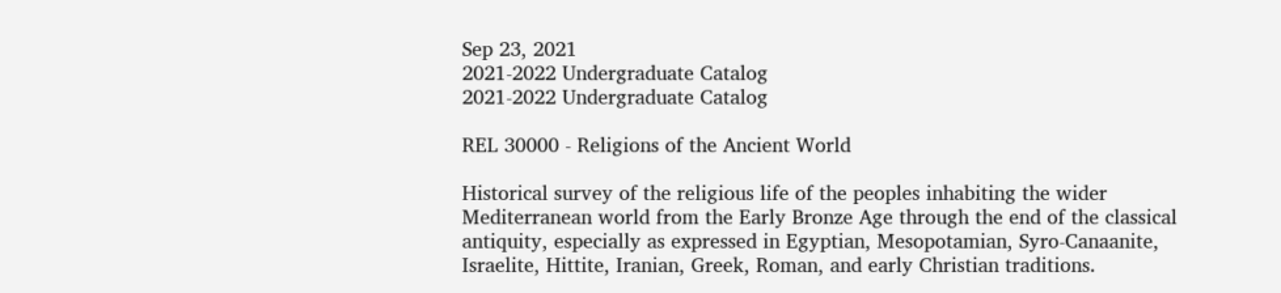Sep 23, 2021
2021-2022 Undergraduate Catalog
2021-2022 Undergraduate Catalog

REL 30000 - Religions of the Ancient World

Historical survey of the religious life of the peoples inhabiting the wider Mediterranean world from the Early Bronze Age through the end of the classical antiquity, especially as expressed in Egyptian, Mesopotamian, Syro-Canaanite, Israelite, Hittite, Iranian, Greek, Roman, and early Christian traditions.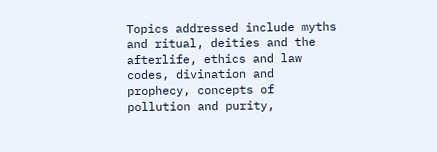Topics addressed include myths and ritual, deities and the afterlife, ethics and law codes, divination and prophecy, concepts of pollution and purity,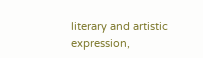literary and artistic expression,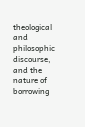theological and philosophic discourse, and the nature of borrowing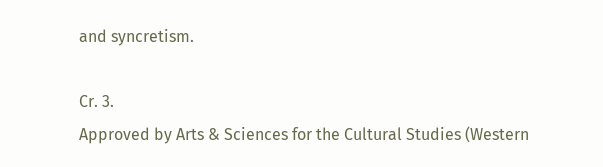and syncretism.

Cr. 3.
Approved by Arts & Sciences for the Cultural Studies (Western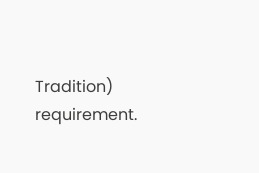Tradition) requirement.